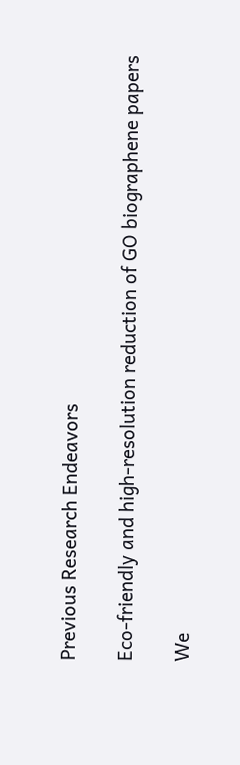Previous Research Endeavors

Eco-friendly and high-resolution reduction of GO biographene papers

We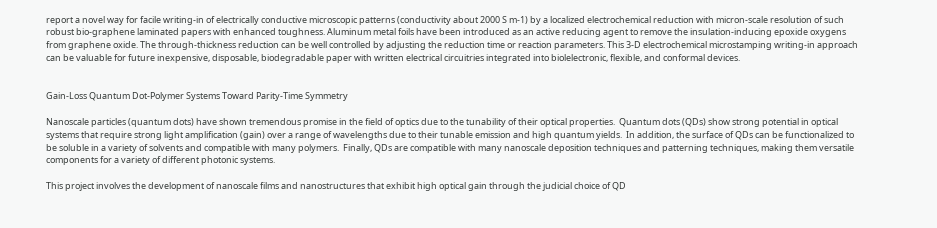report a novel way for facile writing-in of electrically conductive microscopic patterns (conductivity about 2000 S m-1) by a localized electrochemical reduction with micron-scale resolution of such robust bio-graphene laminated papers with enhanced toughness. Aluminum metal foils have been introduced as an active reducing agent to remove the insulation-inducing epoxide oxygens from graphene oxide. The through-thickness reduction can be well controlled by adjusting the reduction time or reaction parameters. This 3-D electrochemical microstamping writing-in approach can be valuable for future inexpensive, disposable, biodegradable paper with written electrical circuitries integrated into biolelectronic, flexible, and conformal devices.


Gain-Loss Quantum Dot-Polymer Systems Toward Parity-Time Symmetry

Nanoscale particles (quantum dots) have shown tremendous promise in the field of optics due to the tunability of their optical properties.  Quantum dots (QDs) show strong potential in optical systems that require strong light amplification (gain) over a range of wavelengths due to their tunable emission and high quantum yields.  In addition, the surface of QDs can be functionalized to be soluble in a variety of solvents and compatible with many polymers.  Finally, QDs are compatible with many nanoscale deposition techniques and patterning techniques, making them versatile components for a variety of different photonic systems.

This project involves the development of nanoscale films and nanostructures that exhibit high optical gain through the judicial choice of QD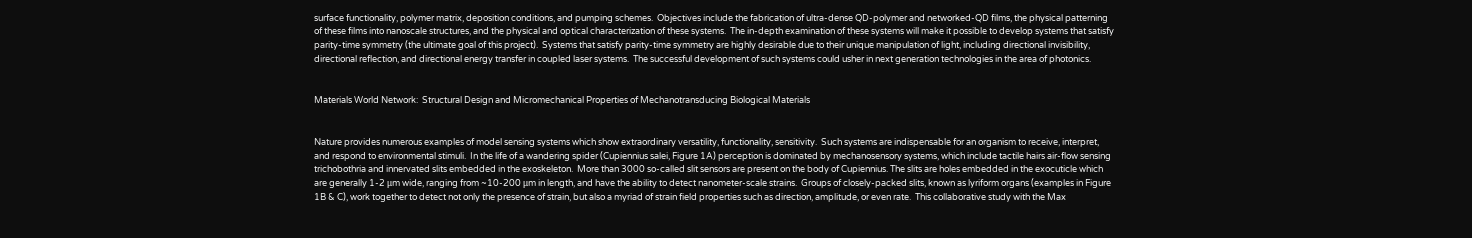surface functionality, polymer matrix, deposition conditions, and pumping schemes.  Objectives include the fabrication of ultra-dense QD-polymer and networked-QD films, the physical patterning of these films into nanoscale structures, and the physical and optical characterization of these systems.  The in-depth examination of these systems will make it possible to develop systems that satisfy parity-time symmetry (the ultimate goal of this project).  Systems that satisfy parity-time symmetry are highly desirable due to their unique manipulation of light, including directional invisibility, directional reflection, and directional energy transfer in coupled laser systems.  The successful development of such systems could usher in next generation technologies in the area of photonics.


Materials World Network:  Structural Design and Micromechanical Properties of Mechanotransducing Biological Materials


Nature provides numerous examples of model sensing systems which show extraordinary versatility, functionality, sensitivity.  Such systems are indispensable for an organism to receive, interpret, and respond to environmental stimuli.  In the life of a wandering spider (Cupiennius salei, Figure 1A) perception is dominated by mechanosensory systems, which include tactile hairs air-flow sensing trichobothria and innervated slits embedded in the exoskeleton.  More than 3000 so-called slit sensors are present on the body of Cupiennius. The slits are holes embedded in the exocuticle which are generally 1-2 μm wide, ranging from ~10-200 μm in length, and have the ability to detect nanometer-scale strains.  Groups of closely-packed slits, known as lyriform organs (examples in Figure 1B & C), work together to detect not only the presence of strain, but also a myriad of strain field properties such as direction, amplitude, or even rate.  This collaborative study with the Max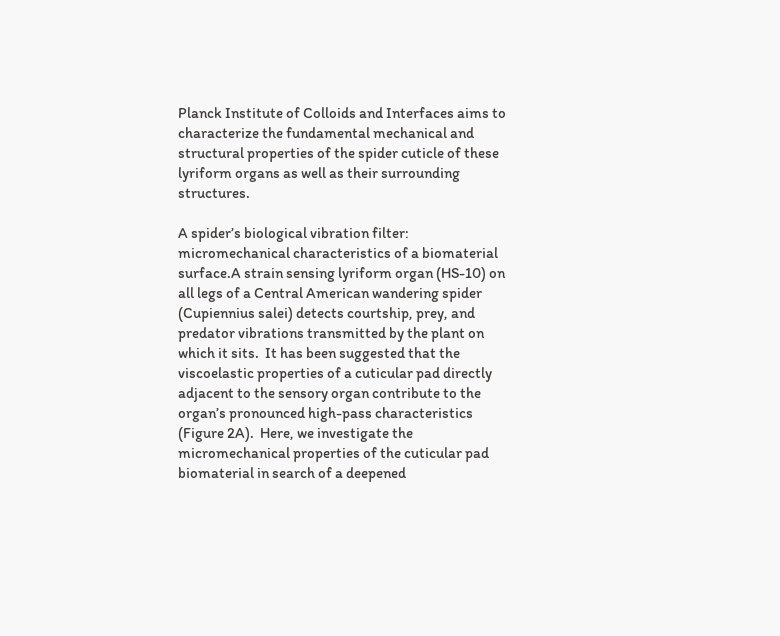Planck Institute of Colloids and Interfaces aims to characterize the fundamental mechanical and structural properties of the spider cuticle of these lyriform organs as well as their surrounding structures.

A spider’s biological vibration filter: micromechanical characteristics of a biomaterial surface.A strain sensing lyriform organ (HS-10) on all legs of a Central American wandering spider (Cupiennius salei) detects courtship, prey, and predator vibrations transmitted by the plant on which it sits.  It has been suggested that the viscoelastic properties of a cuticular pad directly adjacent to the sensory organ contribute to the organ’s pronounced high-pass characteristics (Figure 2A).  Here, we investigate the micromechanical properties of the cuticular pad biomaterial in search of a deepened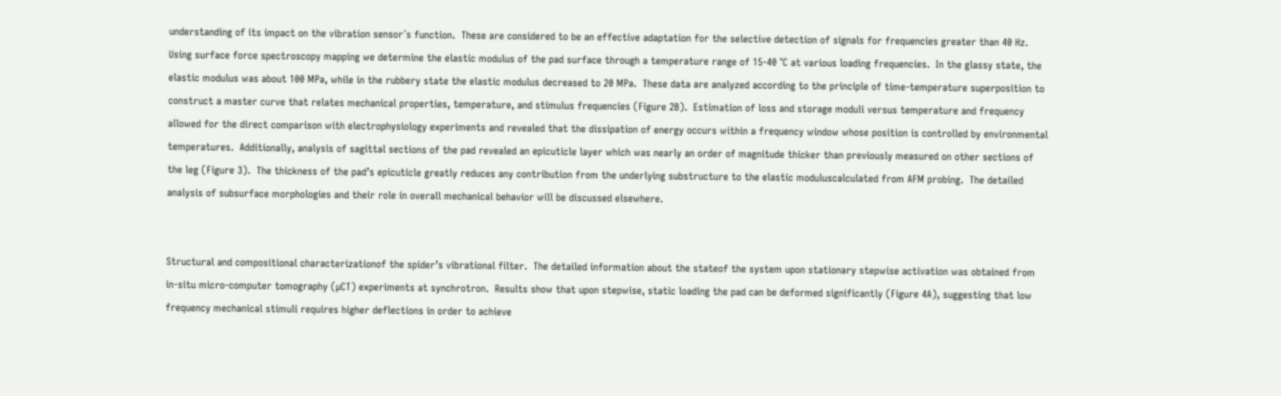understanding of its impact on the vibration sensor´s function.  These are considered to be an effective adaptation for the selective detection of signals for frequencies greater than 40 Hz.  Using surface force spectroscopy mapping we determine the elastic modulus of the pad surface through a temperature range of 15-40 °C at various loading frequencies.  In the glassy state, the elastic modulus was about 100 MPa, while in the rubbery state the elastic modulus decreased to 20 MPa.  These data are analyzed according to the principle of time-temperature superposition to construct a master curve that relates mechanical properties, temperature, and stimulus frequencies (Figure 2B).  Estimation of loss and storage moduli versus temperature and frequency allowed for the direct comparison with electrophysiology experiments and revealed that the dissipation of energy occurs within a frequency window whose position is controlled by environmental temperatures.  Additionally, analysis of sagittal sections of the pad revealed an epicuticle layer which was nearly an order of magnitude thicker than previously measured on other sections of the leg (Figure 3).  The thickness of the pad’s epicuticle greatly reduces any contribution from the underlying substructure to the elastic moduluscalculated from AFM probing.  The detailed analysis of subsurface morphologies and their role in overall mechanical behavior will be discussed elsewhere.


Structural and compositional characterizationof the spider’s vibrational filter.  The detailed information about the stateof the system upon stationary stepwise activation was obtained from in-situ micro-computer tomography (µCT) experiments at synchrotron.  Results show that upon stepwise, static loading the pad can be deformed significantly (Figure 4A), suggesting that low frequency mechanical stimuli requires higher deflections in order to achieve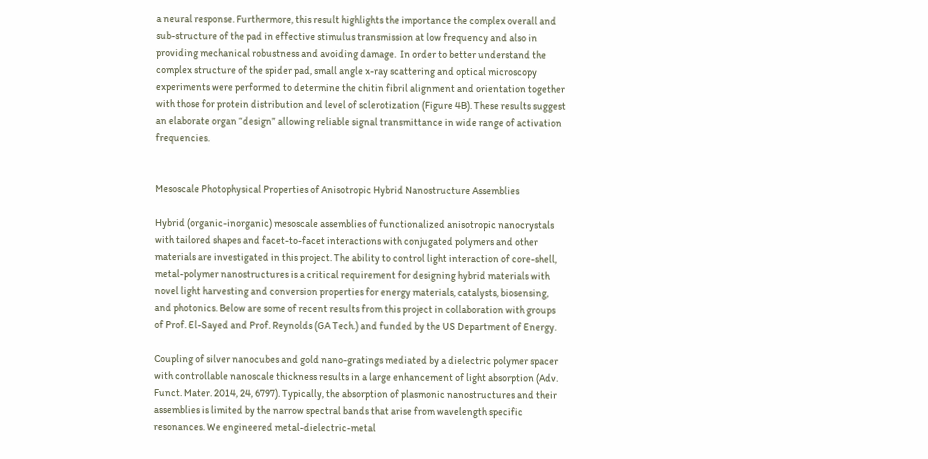a neural response. Furthermore, this result highlights the importance the complex overall and sub-structure of the pad in effective stimulus transmission at low frequency and also in providing mechanical robustness and avoiding damage.  In order to better understand the complex structure of the spider pad, small angle x-ray scattering and optical microscopy experiments were performed to determine the chitin fibril alignment and orientation together with those for protein distribution and level of sclerotization (Figure 4B). These results suggest an elaborate organ “design” allowing reliable signal transmittance in wide range of activation frequencies.


Mesoscale Photophysical Properties of Anisotropic Hybrid Nanostructure Assemblies

Hybrid (organic-inorganic) mesoscale assemblies of functionalized anisotropic nanocrystals with tailored shapes and facet-to-facet interactions with conjugated polymers and other materials are investigated in this project. The ability to control light interaction of core-shell, metal-polymer nanostructures is a critical requirement for designing hybrid materials with novel light harvesting and conversion properties for energy materials, catalysts, biosensing, and photonics. Below are some of recent results from this project in collaboration with groups of Prof. El-Sayed and Prof. Reynolds (GA Tech.) and funded by the US Department of Energy.

Coupling of silver nanocubes and gold nano-gratings mediated by a dielectric polymer spacer with controllable nanoscale thickness results in a large enhancement of light absorption (Adv. Funct. Mater. 2014, 24, 6797). Typically, the absorption of plasmonic nanostructures and their assemblies is limited by the narrow spectral bands that arise from wavelength specific resonances. We engineered metal-dielectric-metal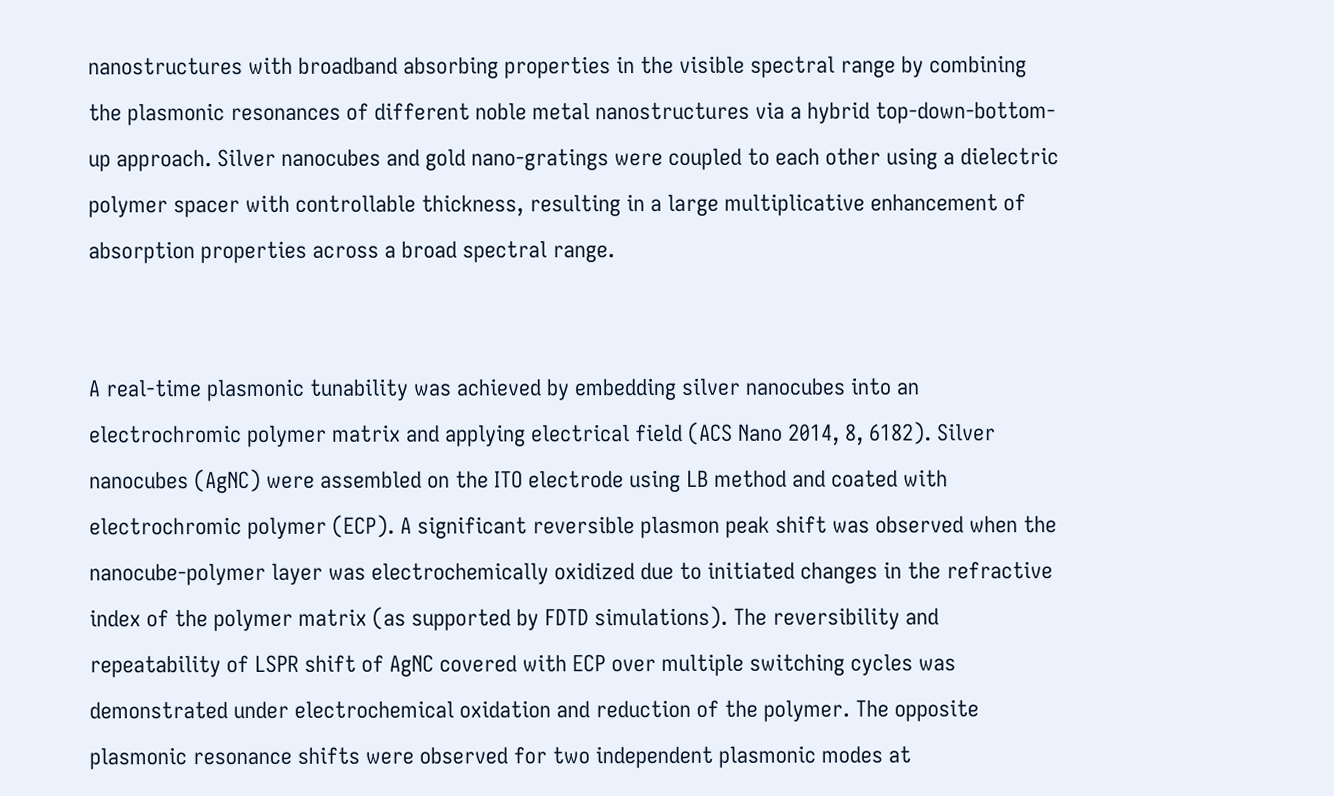nanostructures with broadband absorbing properties in the visible spectral range by combining the plasmonic resonances of different noble metal nanostructures via a hybrid top-down-bottom-up approach. Silver nanocubes and gold nano-gratings were coupled to each other using a dielectric polymer spacer with controllable thickness, resulting in a large multiplicative enhancement of absorption properties across a broad spectral range.


A real-time plasmonic tunability was achieved by embedding silver nanocubes into an electrochromic polymer matrix and applying electrical field (ACS Nano 2014, 8, 6182). Silver nanocubes (AgNC) were assembled on the ITO electrode using LB method and coated with electrochromic polymer (ECP). A significant reversible plasmon peak shift was observed when the nanocube-polymer layer was electrochemically oxidized due to initiated changes in the refractive index of the polymer matrix (as supported by FDTD simulations). The reversibility and repeatability of LSPR shift of AgNC covered with ECP over multiple switching cycles was demonstrated under electrochemical oxidation and reduction of the polymer. The opposite plasmonic resonance shifts were observed for two independent plasmonic modes at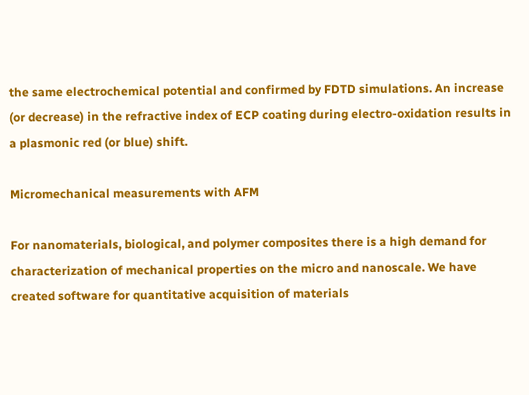the same electrochemical potential and confirmed by FDTD simulations. An increase (or decrease) in the refractive index of ECP coating during electro-oxidation results in a plasmonic red (or blue) shift.

Micromechanical measurements with AFM

For nanomaterials, biological, and polymer composites there is a high demand for characterization of mechanical properties on the micro and nanoscale. We have created software for quantitative acquisition of materials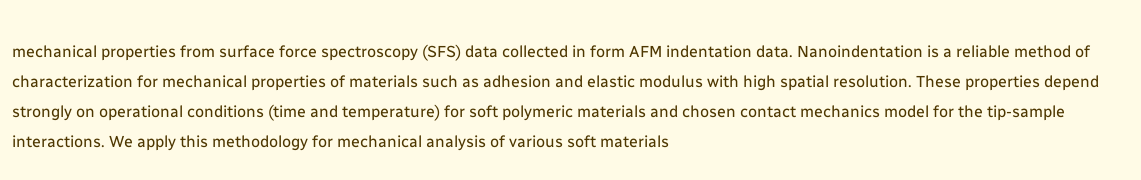mechanical properties from surface force spectroscopy (SFS) data collected in form AFM indentation data. Nanoindentation is a reliable method of characterization for mechanical properties of materials such as adhesion and elastic modulus with high spatial resolution. These properties depend strongly on operational conditions (time and temperature) for soft polymeric materials and chosen contact mechanics model for the tip-sample interactions. We apply this methodology for mechanical analysis of various soft materials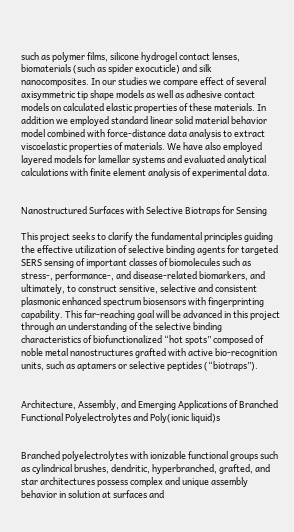such as polymer films, silicone hydrogel contact lenses, biomaterials (such as spider exocuticle) and silk nanocomposites. In our studies we compare effect of several axisymmetric tip shape models as well as adhesive contact models on calculated elastic properties of these materials. In addition we employed standard linear solid material behavior model combined with force-distance data analysis to extract viscoelastic properties of materials. We have also employed layered models for lamellar systems and evaluated analytical calculations with finite element analysis of experimental data.


Nanostructured Surfaces with Selective Biotraps for Sensing

This project seeks to clarify the fundamental principles guiding the effective utilization of selective binding agents for targeted SERS sensing of important classes of biomolecules such as stress-, performance-, and disease-related biomarkers, and ultimately, to construct sensitive, selective and consistent plasmonic enhanced spectrum biosensors with fingerprinting capability. This far-reaching goal will be advanced in this project through an understanding of the selective binding characteristics of biofunctionalized “hot spots” composed of noble metal nanostructures grafted with active bio-recognition units, such as aptamers or selective peptides (“biotraps”).


Architecture, Assembly, and Emerging Applications of Branched Functional Polyelectrolytes and Poly(ionic liquid)s


Branched polyelectrolytes with ionizable functional groups such as cylindrical brushes, dendritic, hyperbranched, grafted, and star architectures possess complex and unique assembly behavior in solution at surfaces and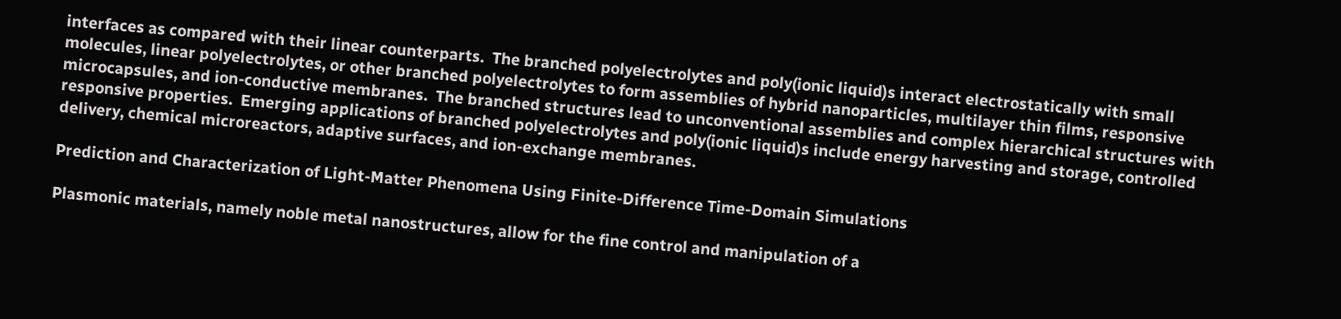interfaces as compared with their linear counterparts.  The branched polyelectrolytes and poly(ionic liquid)s interact electrostatically with small molecules, linear polyelectrolytes, or other branched polyelectrolytes to form assemblies of hybrid nanoparticles, multilayer thin films, responsive microcapsules, and ion-conductive membranes.  The branched structures lead to unconventional assemblies and complex hierarchical structures with responsive properties.  Emerging applications of branched polyelectrolytes and poly(ionic liquid)s include energy harvesting and storage, controlled delivery, chemical microreactors, adaptive surfaces, and ion-exchange membranes.

Prediction and Characterization of Light-Matter Phenomena Using Finite-Difference Time-Domain Simulations

Plasmonic materials, namely noble metal nanostructures, allow for the fine control and manipulation of a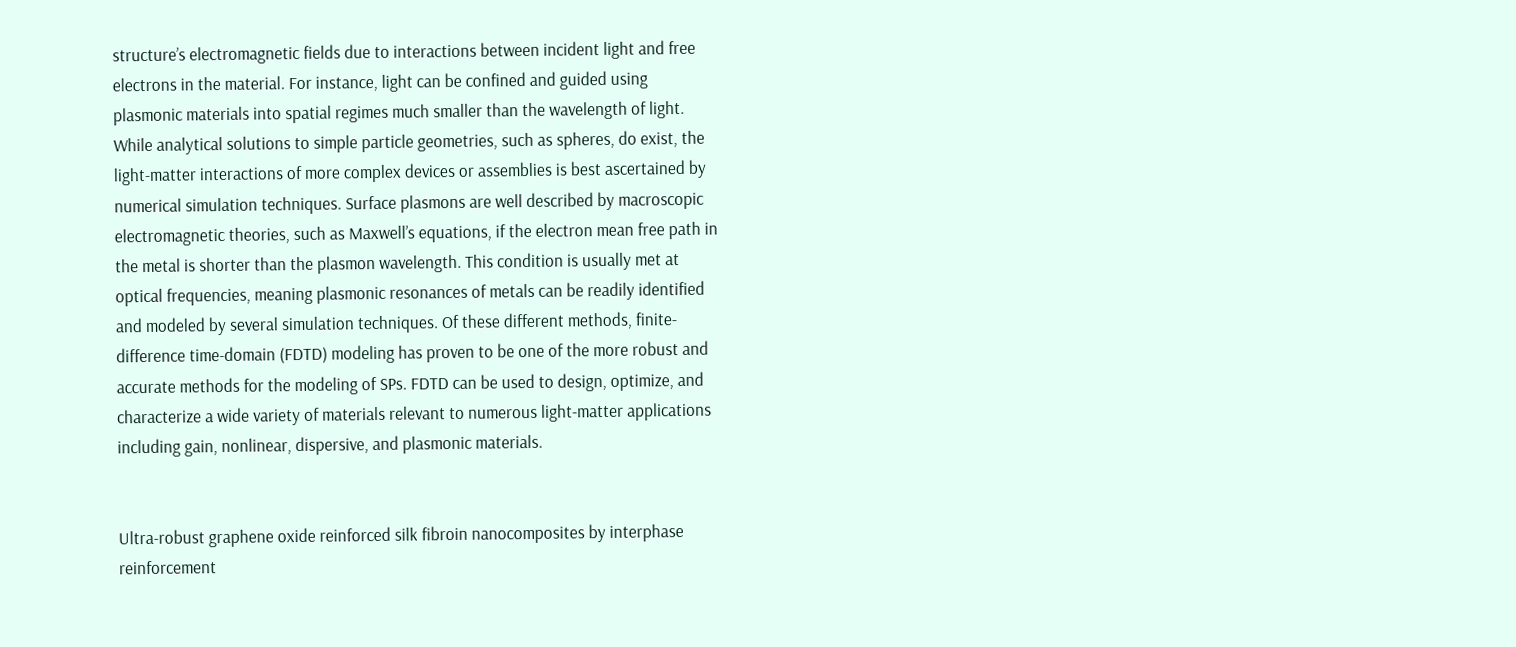structure’s electromagnetic fields due to interactions between incident light and free electrons in the material. For instance, light can be confined and guided using plasmonic materials into spatial regimes much smaller than the wavelength of light. While analytical solutions to simple particle geometries, such as spheres, do exist, the light-matter interactions of more complex devices or assemblies is best ascertained by numerical simulation techniques. Surface plasmons are well described by macroscopic electromagnetic theories, such as Maxwell’s equations, if the electron mean free path in the metal is shorter than the plasmon wavelength. This condition is usually met at optical frequencies, meaning plasmonic resonances of metals can be readily identified and modeled by several simulation techniques. Of these different methods, finite-difference time-domain (FDTD) modeling has proven to be one of the more robust and accurate methods for the modeling of SPs. FDTD can be used to design, optimize, and characterize a wide variety of materials relevant to numerous light-matter applications including gain, nonlinear, dispersive, and plasmonic materials.


Ultra-robust graphene oxide reinforced silk fibroin nanocomposites by interphase reinforcement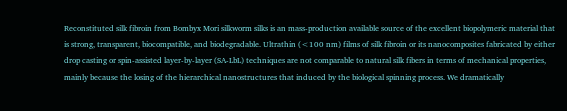Reconstituted silk fibroin from Bombyx Mori silkworm silks is an mass-production available source of the excellent biopolymeric material that is strong, transparent, biocompatible, and biodegradable. Ultrathin (<100 nm) films of silk fibroin or its nanocomposites fabricated by either drop casting or spin-assisted layer-by-layer (SA-LbL) techniques are not comparable to natural silk fibers in terms of mechanical properties, mainly because the losing of the hierarchical nanostructures that induced by the biological spinning process. We dramatically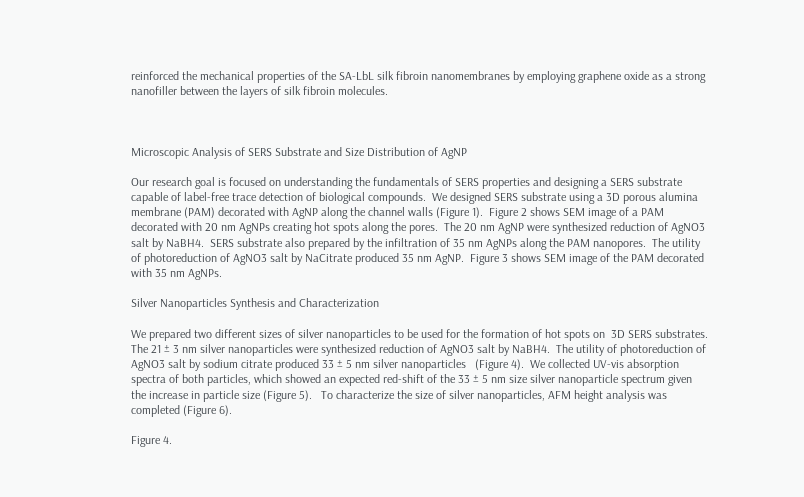reinforced the mechanical properties of the SA-LbL silk fibroin nanomembranes by employing graphene oxide as a strong nanofiller between the layers of silk fibroin molecules.



Microscopic Analysis of SERS Substrate and Size Distribution of AgNP

Our research goal is focused on understanding the fundamentals of SERS properties and designing a SERS substrate capable of label-free trace detection of biological compounds.  We designed SERS substrate using a 3D porous alumina membrane (PAM) decorated with AgNP along the channel walls (Figure 1).  Figure 2 shows SEM image of a PAM decorated with 20 nm AgNPs creating hot spots along the pores.  The 20 nm AgNP were synthesized reduction of AgNO3 salt by NaBH4.  SERS substrate also prepared by the infiltration of 35 nm AgNPs along the PAM nanopores.  The utility of photoreduction of AgNO3 salt by NaCitrate produced 35 nm AgNP.  Figure 3 shows SEM image of the PAM decorated with 35 nm AgNPs.

Silver Nanoparticles Synthesis and Characterization

We prepared two different sizes of silver nanoparticles to be used for the formation of hot spots on  3D SERS substrates.  The 21 ± 3 nm silver nanoparticles were synthesized reduction of AgNO3 salt by NaBH4.  The utility of photoreduction of AgNO3 salt by sodium citrate produced 33 ± 5 nm silver nanoparticles   (Figure 4).  We collected UV-vis absorption spectra of both particles, which showed an expected red-shift of the 33 ± 5 nm size silver nanoparticle spectrum given the increase in particle size (Figure 5).   To characterize the size of silver nanoparticles, AFM height analysis was completed (Figure 6).

Figure 4.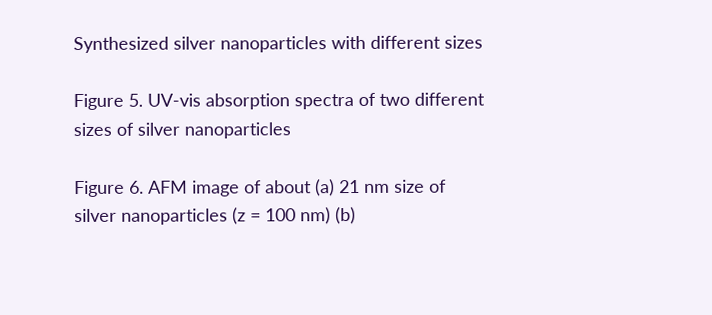Synthesized silver nanoparticles with different sizes

Figure 5. UV-vis absorption spectra of two different sizes of silver nanoparticles

Figure 6. AFM image of about (a) 21 nm size of silver nanoparticles (z = 100 nm) (b)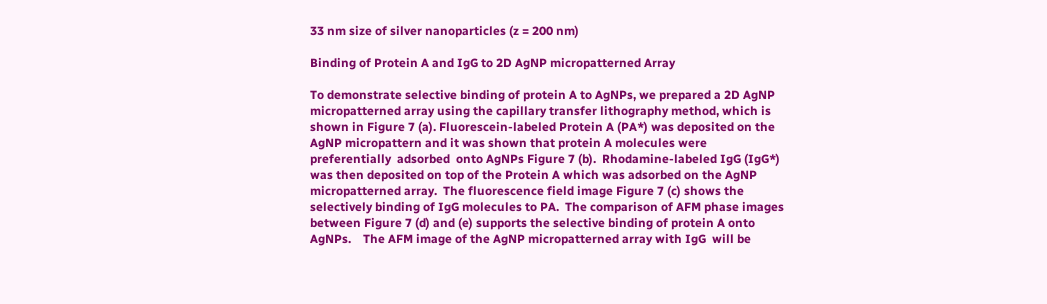33 nm size of silver nanoparticles (z = 200 nm)

Binding of Protein A and IgG to 2D AgNP micropatterned Array

To demonstrate selective binding of protein A to AgNPs, we prepared a 2D AgNP micropatterned array using the capillary transfer lithography method, which is shown in Figure 7 (a). Fluorescein-labeled Protein A (PA*) was deposited on the AgNP micropattern and it was shown that protein A molecules were preferentially  adsorbed  onto AgNPs Figure 7 (b).  Rhodamine-labeled IgG (IgG*) was then deposited on top of the Protein A which was adsorbed on the AgNP micropatterned array.  The fluorescence field image Figure 7 (c) shows the selectively binding of IgG molecules to PA.  The comparison of AFM phase images between Figure 7 (d) and (e) supports the selective binding of protein A onto AgNPs.    The AFM image of the AgNP micropatterned array with IgG  will be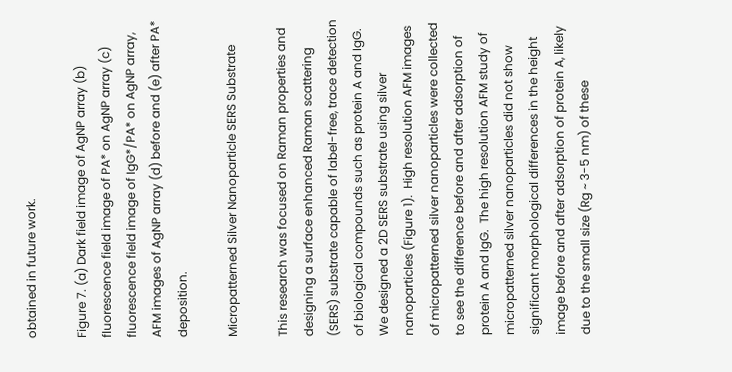obtained in future work.

Figure 7. (a) Dark field image of AgNP array (b) fluorescence field image of PA* on AgNP array (c) fluorescence field image of IgG*/PA* on AgNP array, AFM images of AgNP array (d) before and (e) after PA* deposition.

Micropatterned Silver Nanoparticle SERS Substrate

This research was focused on Raman properties and designing a surface enhanced Raman scattering (SERS) substrate capable of label-free, trace detection of biological compounds such as protein A and IgG.  We designed a 2D SERS substrate using silver nanoparticles (Figure 1).  High resolution AFM images of micropatterned silver nanoparticles were collected to see the difference before and after adsorption of protein A and IgG.  The high resolution AFM study of micropatterned silver nanoparticles did not show significant morphological differences in the height image before and after adsorption of protein A, likely due to the small size (Rg ~ 3-5 nm) of these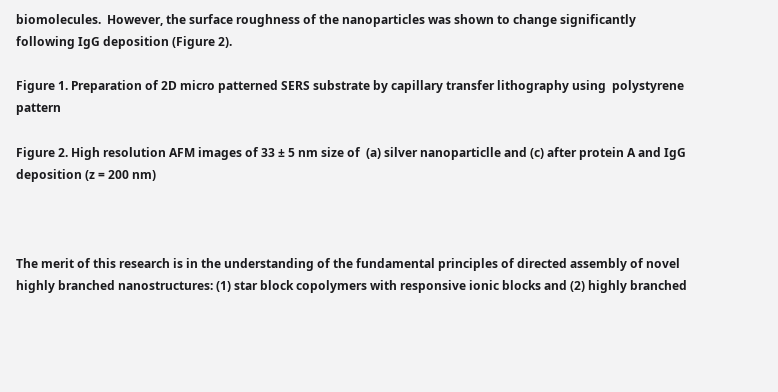biomolecules.  However, the surface roughness of the nanoparticles was shown to change significantly following IgG deposition (Figure 2).

Figure 1. Preparation of 2D micro patterned SERS substrate by capillary transfer lithography using  polystyrene pattern

Figure 2. High resolution AFM images of 33 ± 5 nm size of  (a) silver nanoparticlle and (c) after protein A and IgG deposition (z = 200 nm)



The merit of this research is in the understanding of the fundamental principles of directed assembly of novel highly branched nanostructures: (1) star block copolymers with responsive ionic blocks and (2) highly branched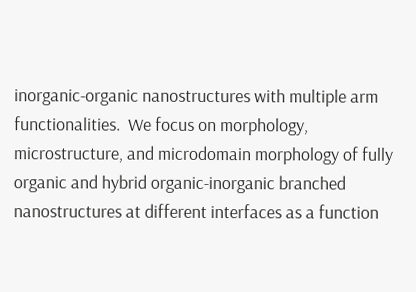inorganic-organic nanostructures with multiple arm functionalities.  We focus on morphology, microstructure, and microdomain morphology of fully organic and hybrid organic-inorganic branched nanostructures at different interfaces as a function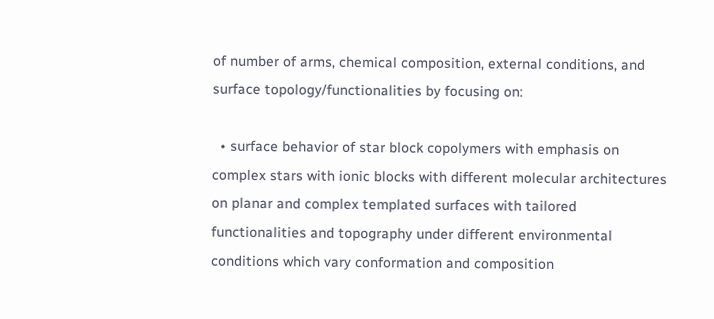of number of arms, chemical composition, external conditions, and surface topology/functionalities by focusing on:

  • surface behavior of star block copolymers with emphasis on complex stars with ionic blocks with different molecular architectures on planar and complex templated surfaces with tailored functionalities and topography under different environmental conditions which vary conformation and composition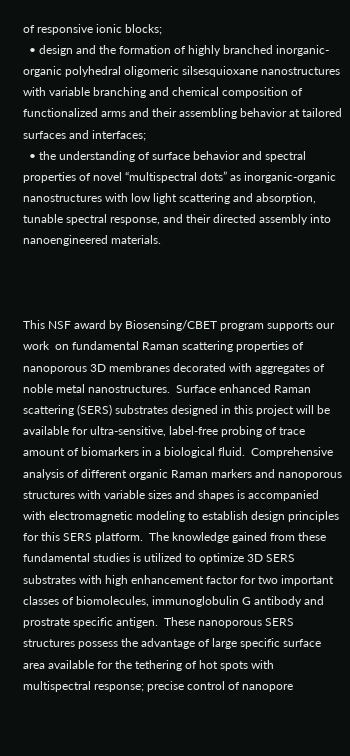of responsive ionic blocks;
  • design and the formation of highly branched inorganic-organic polyhedral oligomeric silsesquioxane nanostructures with variable branching and chemical composition of functionalized arms and their assembling behavior at tailored surfaces and interfaces;
  • the understanding of surface behavior and spectral properties of novel “multispectral dots” as inorganic-organic nanostructures with low light scattering and absorption, tunable spectral response, and their directed assembly into nanoengineered materials.



This NSF award by Biosensing/CBET program supports our work  on fundamental Raman scattering properties of nanoporous 3D membranes decorated with aggregates of noble metal nanostructures.  Surface enhanced Raman scattering (SERS) substrates designed in this project will be available for ultra-sensitive, label-free probing of trace amount of biomarkers in a biological fluid.  Comprehensive analysis of different organic Raman markers and nanoporous structures with variable sizes and shapes is accompanied with electromagnetic modeling to establish design principles for this SERS platform.  The knowledge gained from these fundamental studies is utilized to optimize 3D SERS substrates with high enhancement factor for two important classes of biomolecules, immunoglobulin G antibody and prostrate specific antigen.  These nanoporous SERS structures possess the advantage of large specific surface area available for the tethering of hot spots with multispectral response; precise control of nanopore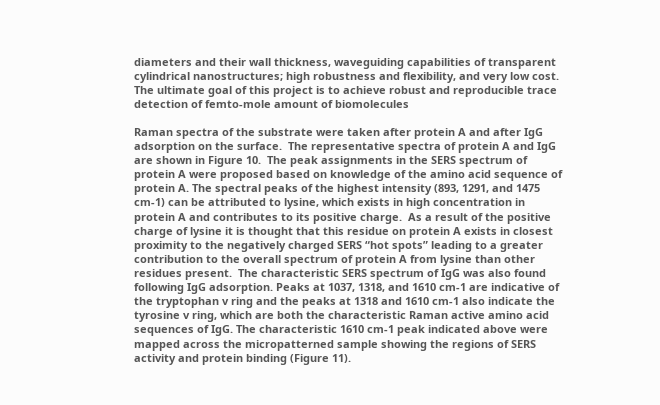diameters and their wall thickness, waveguiding capabilities of transparent cylindrical nanostructures; high robustness and flexibility, and very low cost.  The ultimate goal of this project is to achieve robust and reproducible trace detection of femto-mole amount of biomolecules

Raman spectra of the substrate were taken after protein A and after IgG adsorption on the surface.  The representative spectra of protein A and IgG are shown in Figure 10.  The peak assignments in the SERS spectrum of protein A were proposed based on knowledge of the amino acid sequence of protein A. The spectral peaks of the highest intensity (893, 1291, and 1475 cm-1) can be attributed to lysine, which exists in high concentration in protein A and contributes to its positive charge.  As a result of the positive charge of lysine it is thought that this residue on protein A exists in closest proximity to the negatively charged SERS “hot spots” leading to a greater contribution to the overall spectrum of protein A from lysine than other residues present.  The characteristic SERS spectrum of IgG was also found following IgG adsorption. Peaks at 1037, 1318, and 1610 cm-1 are indicative of the tryptophan v ring and the peaks at 1318 and 1610 cm-1 also indicate the tyrosine v ring, which are both the characteristic Raman active amino acid sequences of IgG. The characteristic 1610 cm-1 peak indicated above were mapped across the micropatterned sample showing the regions of SERS activity and protein binding (Figure 11).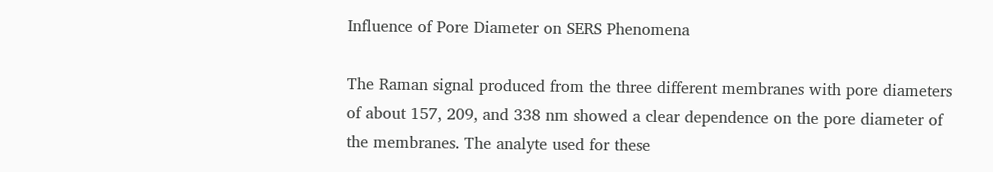Influence of Pore Diameter on SERS Phenomena

The Raman signal produced from the three different membranes with pore diameters of about 157, 209, and 338 nm showed a clear dependence on the pore diameter of the membranes. The analyte used for these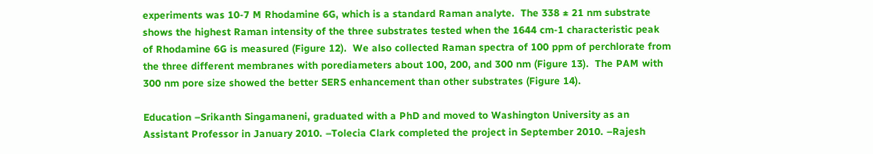experiments was 10-7 M Rhodamine 6G, which is a standard Raman analyte.  The 338 ± 21 nm substrate shows the highest Raman intensity of the three substrates tested when the 1644 cm-1 characteristic peak of Rhodamine 6G is measured (Figure 12).  We also collected Raman spectra of 100 ppm of perchlorate from the three different membranes with porediameters about 100, 200, and 300 nm (Figure 13).  The PAM with 300 nm pore size showed the better SERS enhancement than other substrates (Figure 14).

Education –Srikanth Singamaneni, graduated with a PhD and moved to Washington University as an Assistant Professor in January 2010. –Tolecia Clark completed the project in September 2010. –Rajesh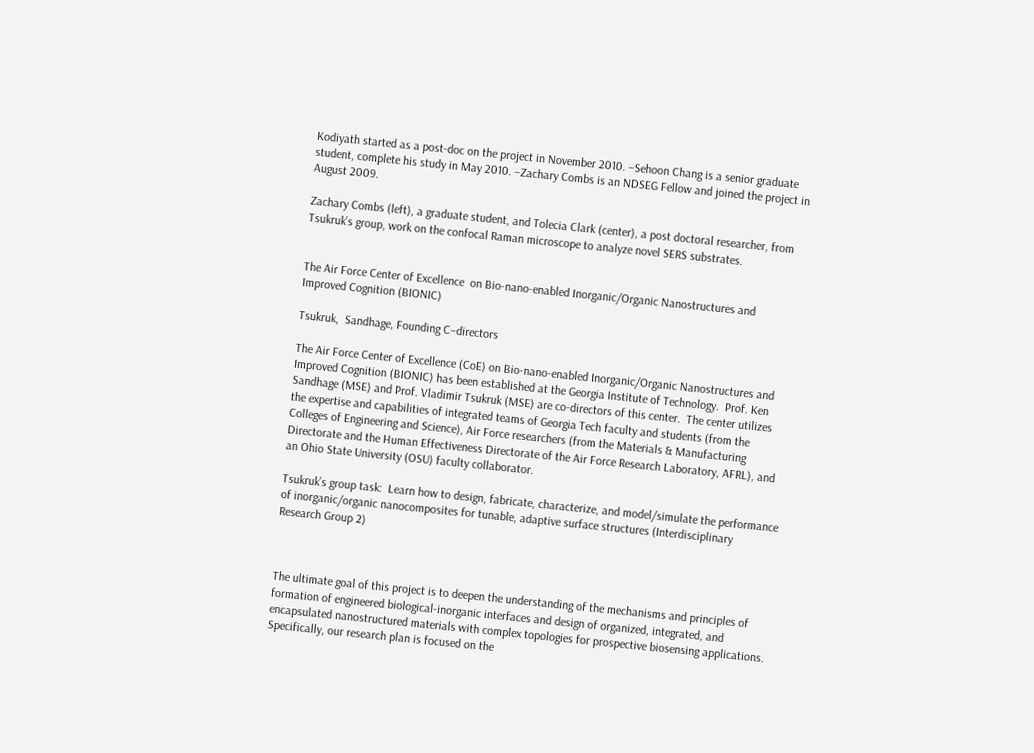Kodiyath started as a post-doc on the project in November 2010. –Sehoon Chang is a senior graduate student, complete his study in May 2010. –Zachary Combs is an NDSEG Fellow and joined the project in August 2009.

Zachary Combs (left), a graduate student, and Tolecia Clark (center), a post doctoral researcher, from Tsukruk’s group, work on the confocal Raman microscope to analyze novel SERS substrates.


The Air Force Center of Excellence  on Bio-nano-enabled Inorganic/Organic Nanostructures and Improved Cognition (BIONIC)

Tsukruk,  Sandhage, Founding C–directors

The Air Force Center of Excellence (CoE) on Bio-nano-enabled Inorganic/Organic Nanostructures and Improved Cognition (BIONIC) has been established at the Georgia Institute of Technology.  Prof. Ken Sandhage (MSE) and Prof. Vladimir Tsukruk (MSE) are co-directors of this center.  The center utilizes the expertise and capabilities of integrated teams of Georgia Tech faculty and students (from the Colleges of Engineering and Science), Air Force researchers (from the Materials & Manufacturing Directorate and the Human Effectiveness Directorate of the Air Force Research Laboratory, AFRL), and an Ohio State University (OSU) faculty collaborator.

Tsukruk’s group task:  Learn how to design, fabricate, characterize, and model/simulate the performance of inorganic/organic nanocomposites for tunable, adaptive surface structures (Interdisciplinary Research Group 2)



The ultimate goal of this project is to deepen the understanding of the mechanisms and principles of formation of engineered biological-inorganic interfaces and design of organized, integrated, and encapsulated nanostructured materials with complex topologies for prospective biosensing applications.  Specifically, our research plan is focused on the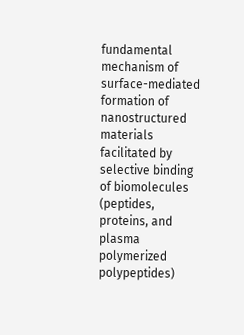fundamental mechanism of surface-mediated formation of nanostructured materials facilitated by selective binding of biomolecules (peptides, proteins, and plasma polymerized polypeptides)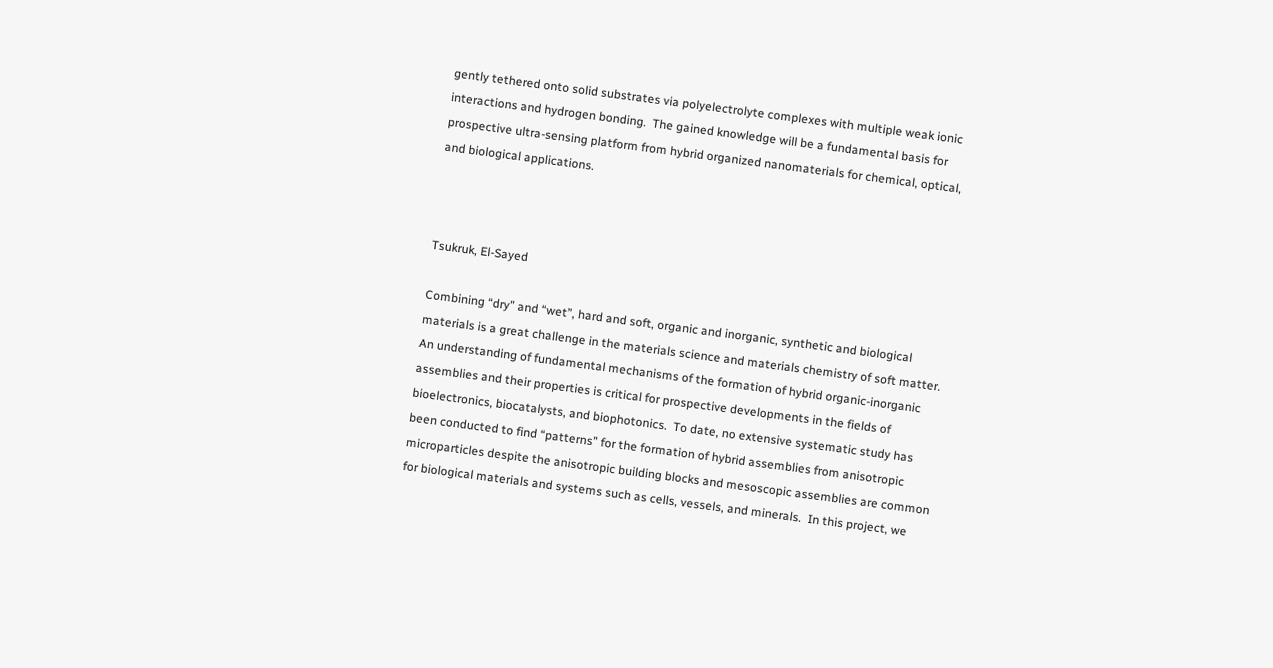gently tethered onto solid substrates via polyelectrolyte complexes with multiple weak ionic interactions and hydrogen bonding.  The gained knowledge will be a fundamental basis for prospective ultra-sensing platform from hybrid organized nanomaterials for chemical, optical, and biological applications.



Tsukruk, El-Sayed

Combining “dry” and “wet”, hard and soft, organic and inorganic, synthetic and biological materials is a great challenge in the materials science and materials chemistry of soft matter.  An understanding of fundamental mechanisms of the formation of hybrid organic-inorganic assemblies and their properties is critical for prospective developments in the fields of bioelectronics, biocatalysts, and biophotonics.  To date, no extensive systematic study has been conducted to find “patterns” for the formation of hybrid assemblies from anisotropic microparticles despite the anisotropic building blocks and mesoscopic assemblies are common for biological materials and systems such as cells, vessels, and minerals.  In this project, we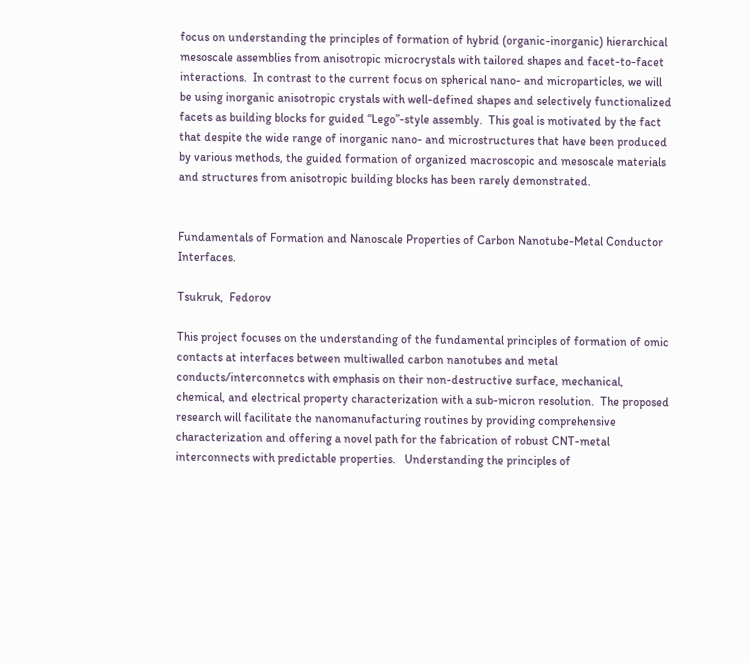focus on understanding the principles of formation of hybrid (organic-inorganic) hierarchical mesoscale assemblies from anisotropic microcrystals with tailored shapes and facet-to-facet interactions.  In contrast to the current focus on spherical nano- and microparticles, we will be using inorganic anisotropic crystals with well-defined shapes and selectively functionalized facets as building blocks for guided “Lego”-style assembly.  This goal is motivated by the fact that despite the wide range of inorganic nano- and microstructures that have been produced by various methods, the guided formation of organized macroscopic and mesoscale materials and structures from anisotropic building blocks has been rarely demonstrated.


Fundamentals of Formation and Nanoscale Properties of Carbon Nanotube-Metal Conductor Interfaces.

Tsukruk,  Fedorov

This project focuses on the understanding of the fundamental principles of formation of omic contacts at interfaces between multiwalled carbon nanotubes and metal conducts/interconnetcs with emphasis on their non-destructive surface, mechanical, chemical, and electrical property characterization with a sub-micron resolution.  The proposed research will facilitate the nanomanufacturing routines by providing comprehensive characterization and offering a novel path for the fabrication of robust CNT-metal interconnects with predictable properties.   Understanding the principles of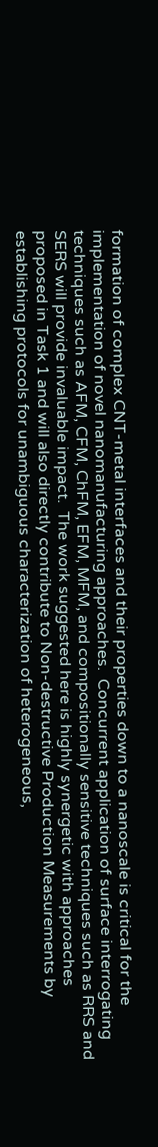formation of complex CNT-metal interfaces and their properties down to a nanoscale is critical for the implementation of novel nanomanufacturing approaches.  Concurrent application of surface interrogating techniques such as AFM, CFM, ChFM, EFM, MFM, and compositionally sensitive techniques such as RRS and SERS will provide invaluable impact.  The work suggested here is highly synergetic with approaches proposed in Task 1 and will also directly contribute to Non-destructive Production Measurements by establishing protocols for unambiguous characterization of heterogeneous,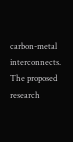carbon-metal interconnects.  The proposed research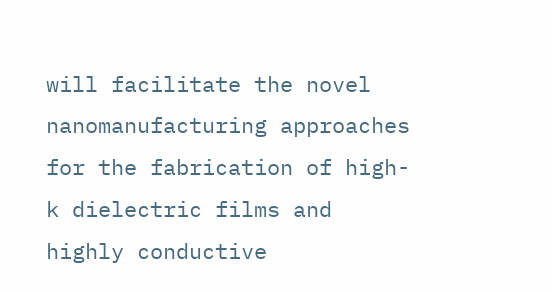will facilitate the novel nanomanufacturing approaches for the fabrication of high-k dielectric films and highly conductive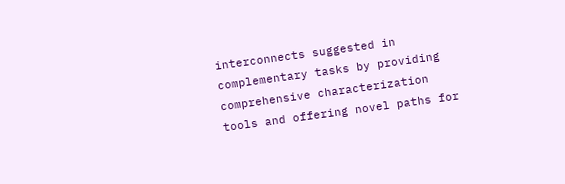interconnects suggested in complementary tasks by providing comprehensive characterization tools and offering novel paths for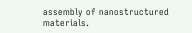assembly of nanostructured materials.